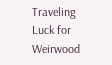Traveling Luck for Weirwood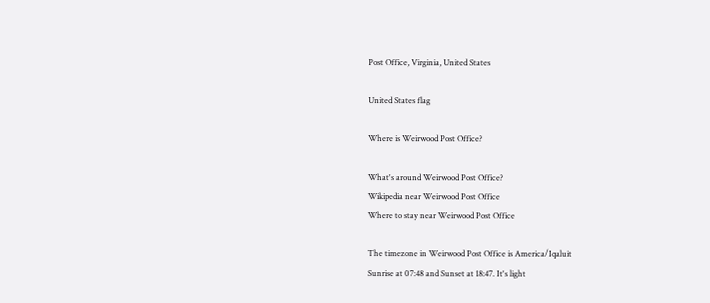Post Office, Virginia, United States

United States flag

Where is Weirwood Post Office?

What's around Weirwood Post Office?
Wikipedia near Weirwood Post Office
Where to stay near Weirwood Post Office

The timezone in Weirwood Post Office is America/Iqaluit
Sunrise at 07:48 and Sunset at 18:47. It's light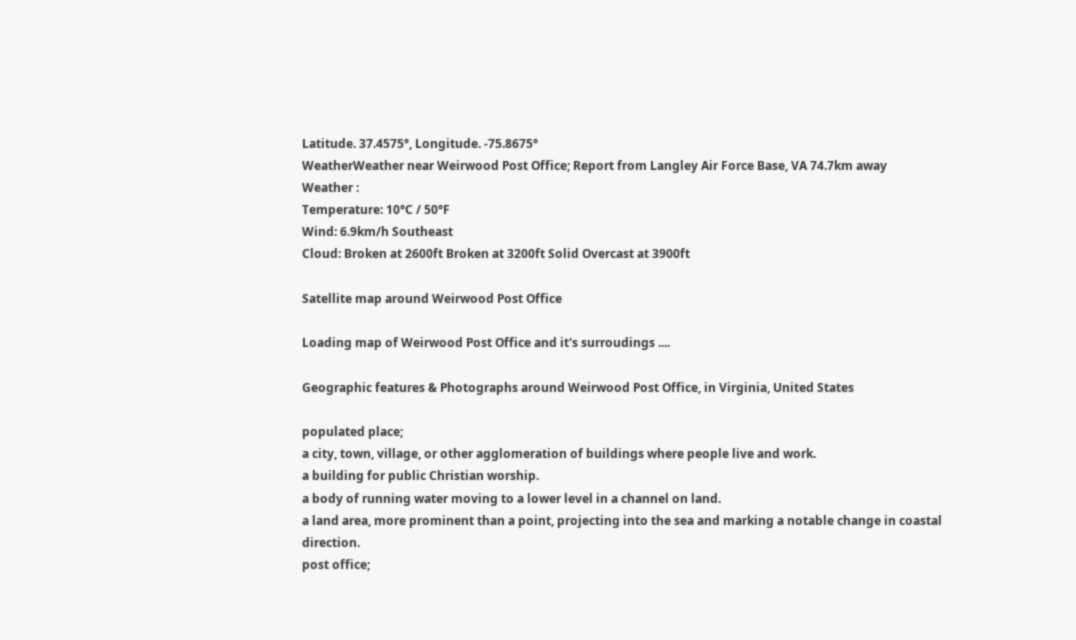Latitude. 37.4575°, Longitude. -75.8675°
WeatherWeather near Weirwood Post Office; Report from Langley Air Force Base, VA 74.7km away
Weather :
Temperature: 10°C / 50°F
Wind: 6.9km/h Southeast
Cloud: Broken at 2600ft Broken at 3200ft Solid Overcast at 3900ft

Satellite map around Weirwood Post Office

Loading map of Weirwood Post Office and it's surroudings ....

Geographic features & Photographs around Weirwood Post Office, in Virginia, United States

populated place;
a city, town, village, or other agglomeration of buildings where people live and work.
a building for public Christian worship.
a body of running water moving to a lower level in a channel on land.
a land area, more prominent than a point, projecting into the sea and marking a notable change in coastal direction.
post office;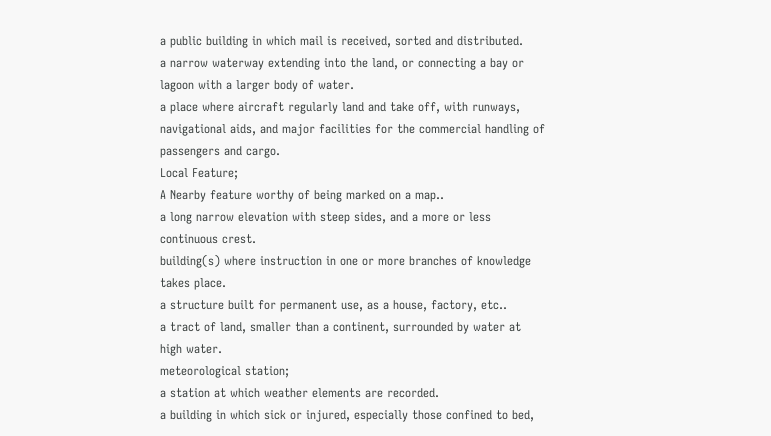a public building in which mail is received, sorted and distributed.
a narrow waterway extending into the land, or connecting a bay or lagoon with a larger body of water.
a place where aircraft regularly land and take off, with runways, navigational aids, and major facilities for the commercial handling of passengers and cargo.
Local Feature;
A Nearby feature worthy of being marked on a map..
a long narrow elevation with steep sides, and a more or less continuous crest.
building(s) where instruction in one or more branches of knowledge takes place.
a structure built for permanent use, as a house, factory, etc..
a tract of land, smaller than a continent, surrounded by water at high water.
meteorological station;
a station at which weather elements are recorded.
a building in which sick or injured, especially those confined to bed,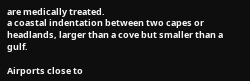are medically treated.
a coastal indentation between two capes or headlands, larger than a cove but smaller than a gulf.

Airports close to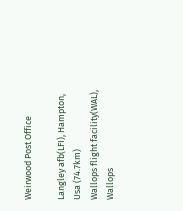Weirwood Post Office

Langley afb(LFI), Hampton, Usa (74.7km)
Wallops flight facility(WAL), Wallops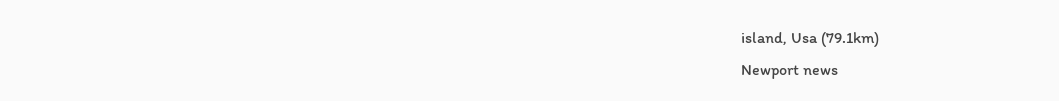island, Usa (79.1km)
Newport news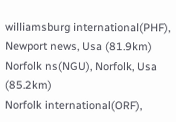williamsburg international(PHF), Newport news, Usa (81.9km)
Norfolk ns(NGU), Norfolk, Usa (85.2km)
Norfolk international(ORF),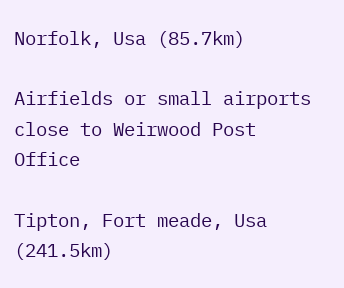Norfolk, Usa (85.7km)

Airfields or small airports close to Weirwood Post Office

Tipton, Fort meade, Usa (241.5km)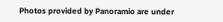Photos provided by Panoramio are under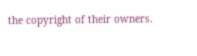the copyright of their owners.